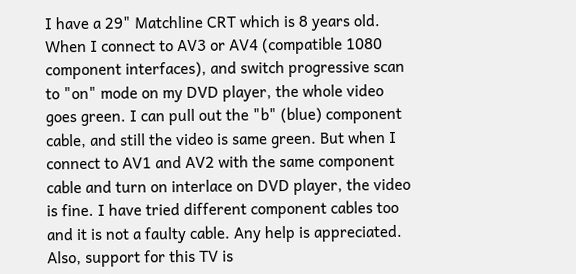I have a 29" Matchline CRT which is 8 years old. When I connect to AV3 or AV4 (compatible 1080 component interfaces), and switch progressive scan to "on" mode on my DVD player, the whole video goes green. I can pull out the "b" (blue) component cable, and still the video is same green. But when I connect to AV1 and AV2 with the same component cable and turn on interlace on DVD player, the video is fine. I have tried different component cables too and it is not a faulty cable. Any help is appreciated. Also, support for this TV is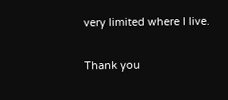very limited where I live.

Thank you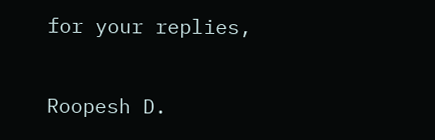for your replies,

Roopesh D.